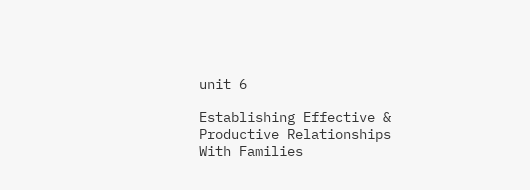unit 6

Establishing Effective & Productive Relationships With Families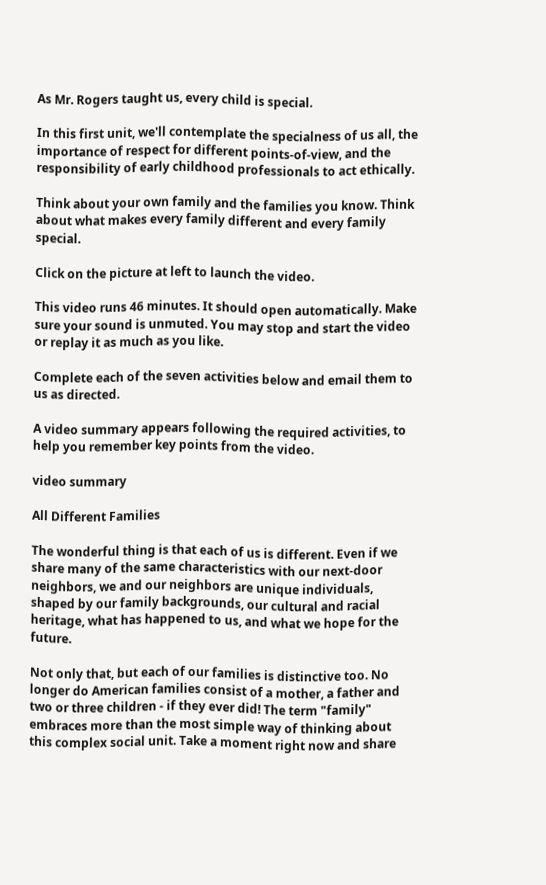As Mr. Rogers taught us, every child is special.

In this first unit, we'll contemplate the specialness of us all, the importance of respect for different points-of-view, and the responsibility of early childhood professionals to act ethically.

Think about your own family and the families you know. Think about what makes every family different and every family special.

Click on the picture at left to launch the video.

This video runs 46 minutes. It should open automatically. Make sure your sound is unmuted. You may stop and start the video or replay it as much as you like.

Complete each of the seven activities below and email them to us as directed.

A video summary appears following the required activities, to help you remember key points from the video.

video summary

All Different Families

The wonderful thing is that each of us is different. Even if we share many of the same characteristics with our next-door neighbors, we and our neighbors are unique individuals, shaped by our family backgrounds, our cultural and racial heritage, what has happened to us, and what we hope for the future.

Not only that, but each of our families is distinctive too. No longer do American families consist of a mother, a father and two or three children - if they ever did! The term "family" embraces more than the most simple way of thinking about this complex social unit. Take a moment right now and share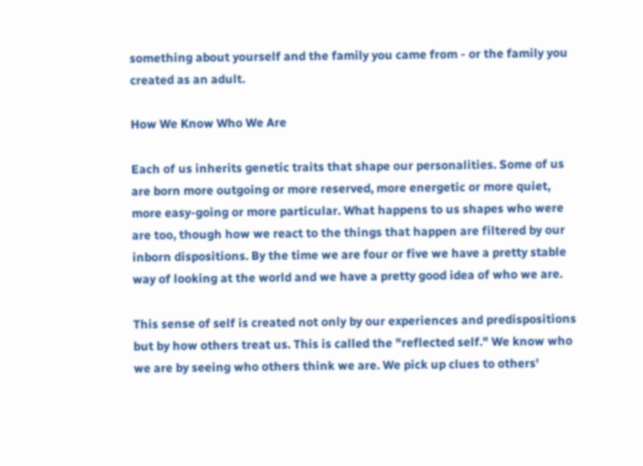something about yourself and the family you came from - or the family you created as an adult.

How We Know Who We Are

Each of us inherits genetic traits that shape our personalities. Some of us are born more outgoing or more reserved, more energetic or more quiet, more easy-going or more particular. What happens to us shapes who were are too, though how we react to the things that happen are filtered by our inborn dispositions. By the time we are four or five we have a pretty stable way of looking at the world and we have a pretty good idea of who we are.

This sense of self is created not only by our experiences and predispositions but by how others treat us. This is called the "reflected self." We know who we are by seeing who others think we are. We pick up clues to others'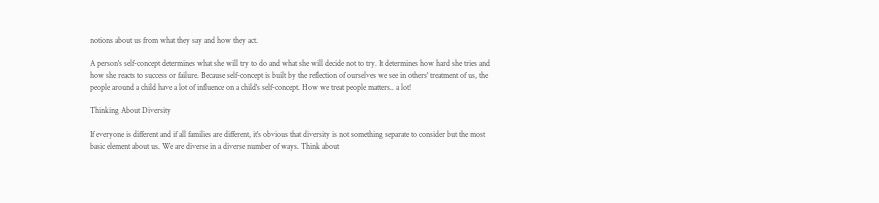notions about us from what they say and how they act.

A person's self-concept determines what she will try to do and what she will decide not to try. It determines how hard she tries and how she reacts to success or failure. Because self-concept is built by the reflection of ourselves we see in others' treatment of us, the people around a child have a lot of influence on a child's self-concept. How we treat people matters.. a lot!

Thinking About Diversity

If everyone is different and if all families are different, it's obvious that diversity is not something separate to consider but the most basic element about us. We are diverse in a diverse number of ways. Think about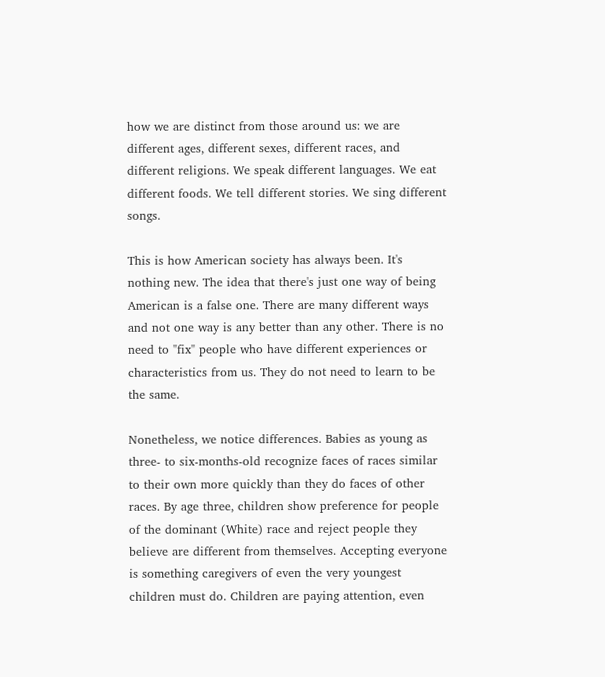how we are distinct from those around us: we are different ages, different sexes, different races, and different religions. We speak different languages. We eat different foods. We tell different stories. We sing different songs.

This is how American society has always been. It's nothing new. The idea that there's just one way of being American is a false one. There are many different ways and not one way is any better than any other. There is no need to "fix" people who have different experiences or characteristics from us. They do not need to learn to be the same.

Nonetheless, we notice differences. Babies as young as three- to six-months-old recognize faces of races similar to their own more quickly than they do faces of other races. By age three, children show preference for people of the dominant (White) race and reject people they believe are different from themselves. Accepting everyone is something caregivers of even the very youngest children must do. Children are paying attention, even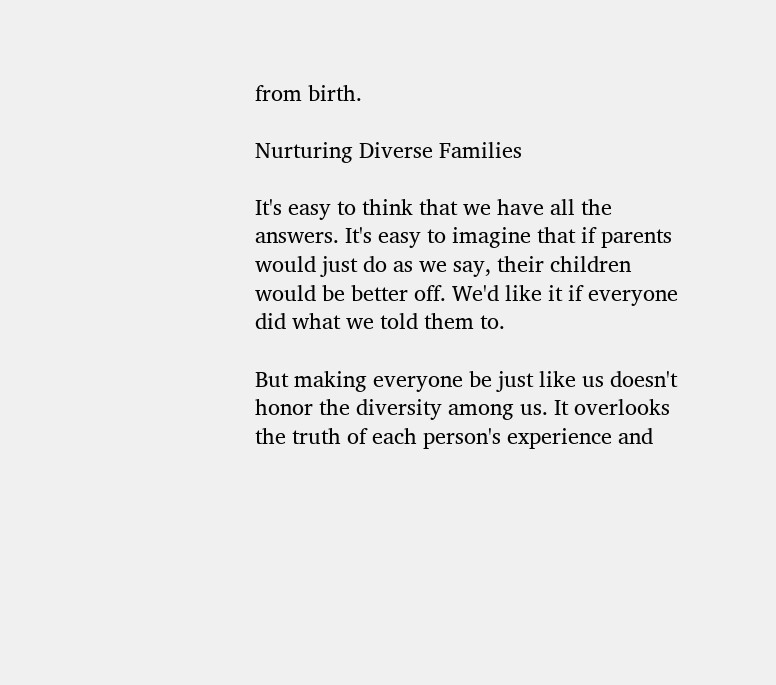from birth.

Nurturing Diverse Families

It's easy to think that we have all the answers. It's easy to imagine that if parents would just do as we say, their children would be better off. We'd like it if everyone did what we told them to.

But making everyone be just like us doesn't honor the diversity among us. It overlooks the truth of each person's experience and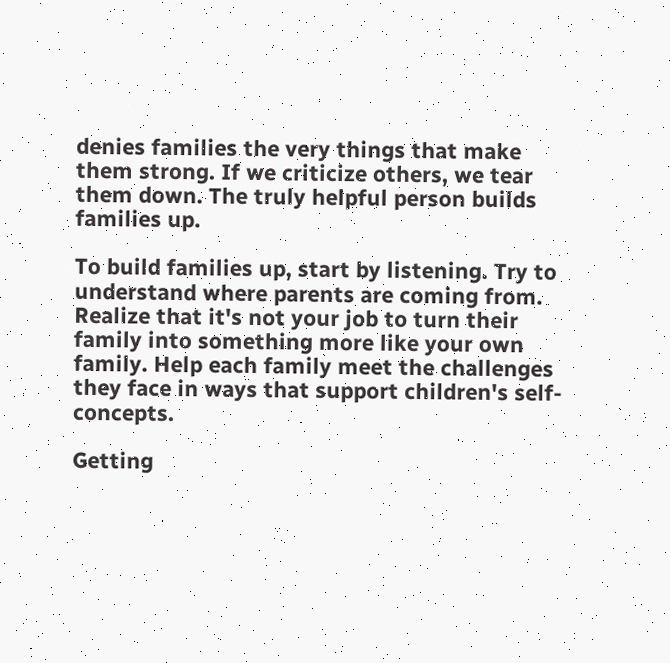denies families the very things that make them strong. If we criticize others, we tear them down. The truly helpful person builds families up.

To build families up, start by listening. Try to understand where parents are coming from. Realize that it's not your job to turn their family into something more like your own family. Help each family meet the challenges they face in ways that support children's self-concepts.

Getting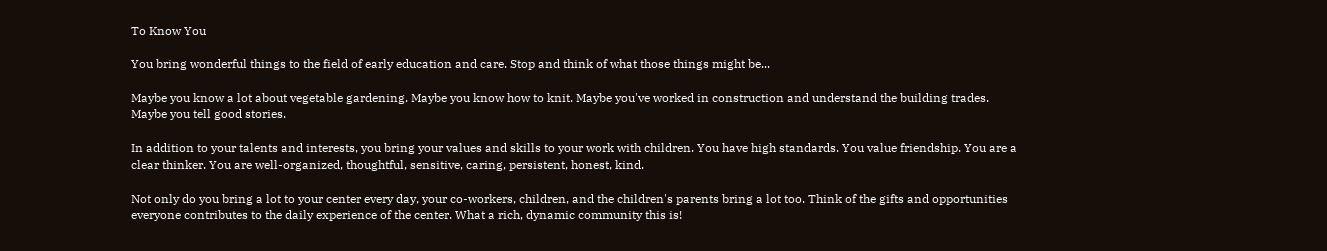To Know You

You bring wonderful things to the field of early education and care. Stop and think of what those things might be...

Maybe you know a lot about vegetable gardening. Maybe you know how to knit. Maybe you've worked in construction and understand the building trades. Maybe you tell good stories.

In addition to your talents and interests, you bring your values and skills to your work with children. You have high standards. You value friendship. You are a clear thinker. You are well-organized, thoughtful, sensitive, caring, persistent, honest, kind.

Not only do you bring a lot to your center every day, your co-workers, children, and the children's parents bring a lot too. Think of the gifts and opportunities everyone contributes to the daily experience of the center. What a rich, dynamic community this is!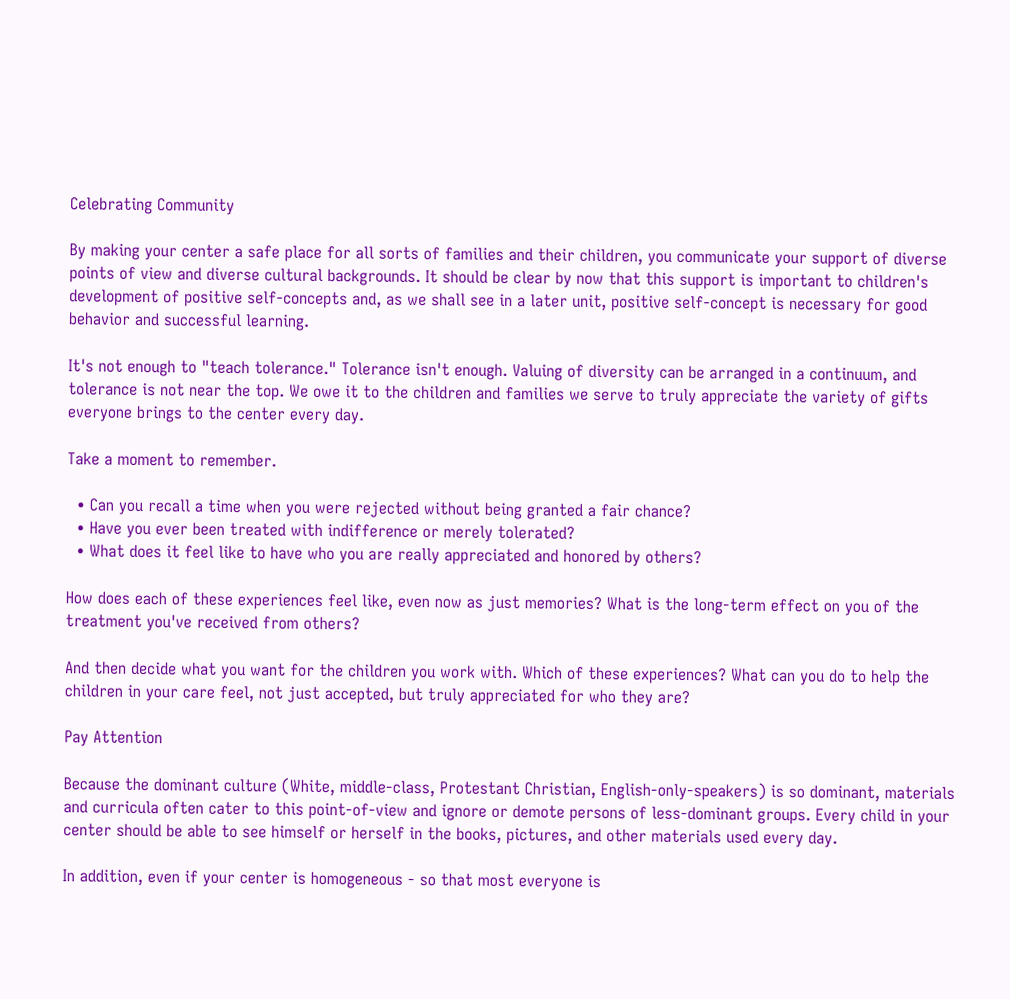Celebrating Community

By making your center a safe place for all sorts of families and their children, you communicate your support of diverse points of view and diverse cultural backgrounds. It should be clear by now that this support is important to children's development of positive self-concepts and, as we shall see in a later unit, positive self-concept is necessary for good behavior and successful learning.

It's not enough to "teach tolerance." Tolerance isn't enough. Valuing of diversity can be arranged in a continuum, and tolerance is not near the top. We owe it to the children and families we serve to truly appreciate the variety of gifts everyone brings to the center every day.

Take a moment to remember.

  • Can you recall a time when you were rejected without being granted a fair chance?
  • Have you ever been treated with indifference or merely tolerated?
  • What does it feel like to have who you are really appreciated and honored by others?

How does each of these experiences feel like, even now as just memories? What is the long-term effect on you of the treatment you've received from others?

And then decide what you want for the children you work with. Which of these experiences? What can you do to help the children in your care feel, not just accepted, but truly appreciated for who they are?

Pay Attention

Because the dominant culture (White, middle-class, Protestant Christian, English-only-speakers) is so dominant, materials and curricula often cater to this point-of-view and ignore or demote persons of less-dominant groups. Every child in your center should be able to see himself or herself in the books, pictures, and other materials used every day.

In addition, even if your center is homogeneous - so that most everyone is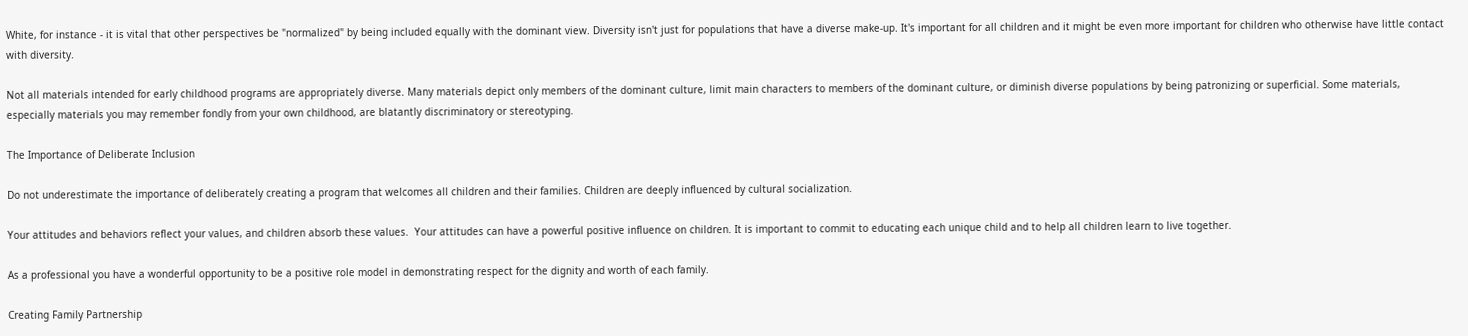White, for instance - it is vital that other perspectives be "normalized" by being included equally with the dominant view. Diversity isn't just for populations that have a diverse make-up. It's important for all children and it might be even more important for children who otherwise have little contact with diversity.

Not all materials intended for early childhood programs are appropriately diverse. Many materials depict only members of the dominant culture, limit main characters to members of the dominant culture, or diminish diverse populations by being patronizing or superficial. Some materials, especially materials you may remember fondly from your own childhood, are blatantly discriminatory or stereotyping.

The Importance of Deliberate Inclusion

Do not underestimate the importance of deliberately creating a program that welcomes all children and their families. Children are deeply influenced by cultural socialization.

Your attitudes and behaviors reflect your values, and children absorb these values.  Your attitudes can have a powerful positive influence on children. It is important to commit to educating each unique child and to help all children learn to live together.

As a professional you have a wonderful opportunity to be a positive role model in demonstrating respect for the dignity and worth of each family.

Creating Family Partnership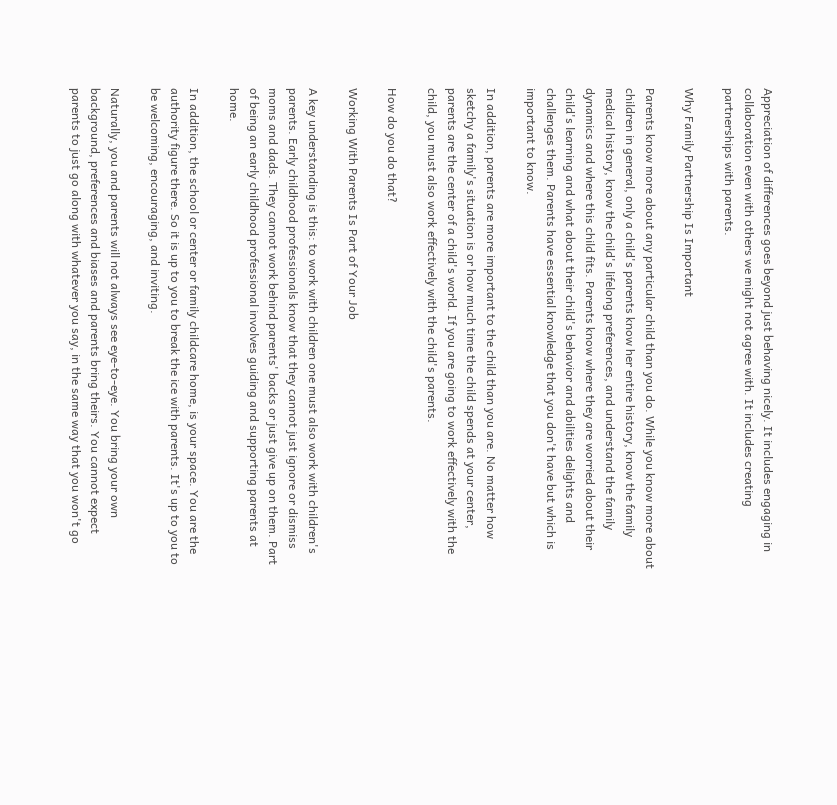Appreciation of differences goes beyond just behaving nicely. It includes engaging in collaboration even with others we might not agree with. It includes creating partnerships with parents.

Why Family Partnership Is Important

Parents know more about any particular child than you do. While you know more about children in general, only a child's parents know her entire history, know the family medical history, know the child's lifelong preferences, and understand the family dynamics and where this child fits. Parents know where they are worried about their child's learning and what about their child's behavior and abilities delights and challenges them. Parents have essential knowledge that you don't have but which is important to know.

In addition, parents are more important to the child than you are. No matter how sketchy a family's situation is or how much time the child spends at your center, parents are the center of a child's world. If you are going to work effectively with the child, you must also work effectively with the child's parents.

How do you do that?

Working With Parents Is Part of Your Job

A key understanding is this: to work with children one must also work with children's parents. Early childhood professionals know that they cannot just ignore or dismiss moms and dads. They cannot work behind parents' backs or just give up on them. Part of being an early childhood professional involves guiding and supporting parents at home.

In addition, the school or center or family childcare home, is your space. You are the authority figure there. So it is up to you to break the ice with parents. It's up to you to be welcoming, encouraging, and inviting.

Naturally, you and parents will not always see eye-to-eye. You bring your own background, preferences and biases and parents bring theirs. You cannot expect parents to just go along with whatever you say, in the same way that you won't go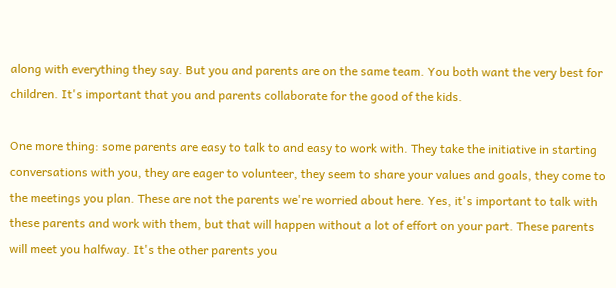along with everything they say. But you and parents are on the same team. You both want the very best for children. It's important that you and parents collaborate for the good of the kids.

One more thing: some parents are easy to talk to and easy to work with. They take the initiative in starting conversations with you, they are eager to volunteer, they seem to share your values and goals, they come to the meetings you plan. These are not the parents we're worried about here. Yes, it's important to talk with these parents and work with them, but that will happen without a lot of effort on your part. These parents will meet you halfway. It's the other parents you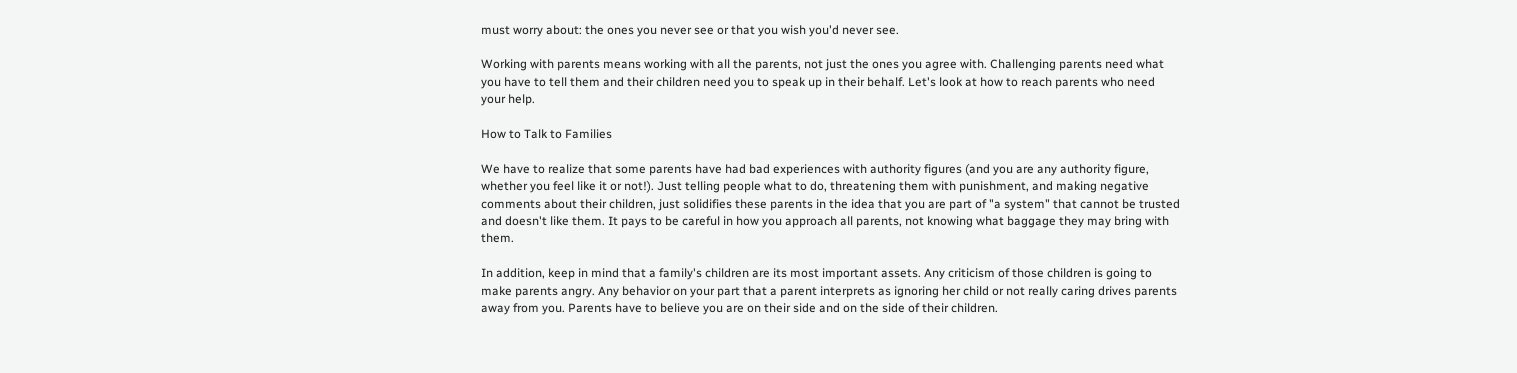must worry about: the ones you never see or that you wish you'd never see.

Working with parents means working with all the parents, not just the ones you agree with. Challenging parents need what you have to tell them and their children need you to speak up in their behalf. Let's look at how to reach parents who need your help.

How to Talk to Families

We have to realize that some parents have had bad experiences with authority figures (and you are any authority figure, whether you feel like it or not!). Just telling people what to do, threatening them with punishment, and making negative comments about their children, just solidifies these parents in the idea that you are part of "a system" that cannot be trusted and doesn't like them. It pays to be careful in how you approach all parents, not knowing what baggage they may bring with them.

In addition, keep in mind that a family's children are its most important assets. Any criticism of those children is going to make parents angry. Any behavior on your part that a parent interprets as ignoring her child or not really caring drives parents away from you. Parents have to believe you are on their side and on the side of their children.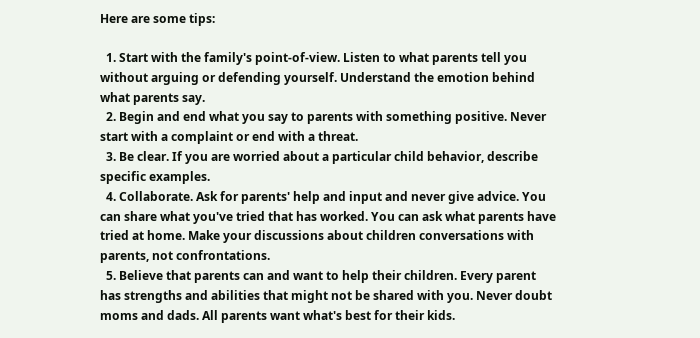Here are some tips:

  1. Start with the family's point-of-view. Listen to what parents tell you without arguing or defending yourself. Understand the emotion behind what parents say.
  2. Begin and end what you say to parents with something positive. Never start with a complaint or end with a threat.
  3. Be clear. If you are worried about a particular child behavior, describe specific examples.
  4. Collaborate. Ask for parents' help and input and never give advice. You can share what you've tried that has worked. You can ask what parents have tried at home. Make your discussions about children conversations with parents, not confrontations.
  5. Believe that parents can and want to help their children. Every parent has strengths and abilities that might not be shared with you. Never doubt moms and dads. All parents want what's best for their kids.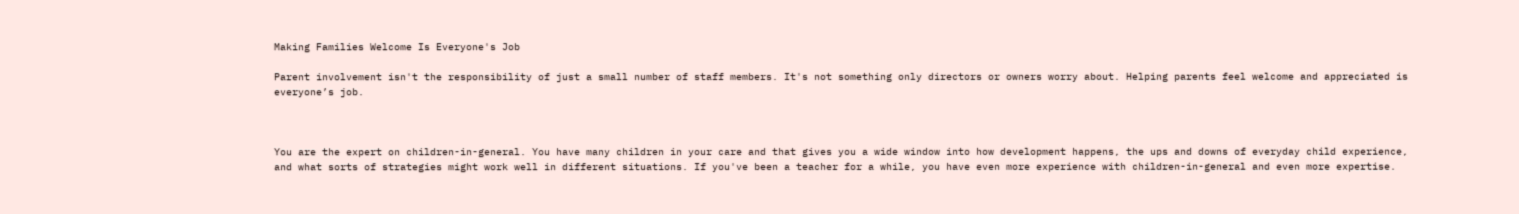Making Families Welcome Is Everyone's Job

Parent involvement isn't the responsibility of just a small number of staff members. It's not something only directors or owners worry about. Helping parents feel welcome and appreciated is everyone’s job.



You are the expert on children-in-general. You have many children in your care and that gives you a wide window into how development happens, the ups and downs of everyday child experience, and what sorts of strategies might work well in different situations. If you've been a teacher for a while, you have even more experience with children-in-general and even more expertise.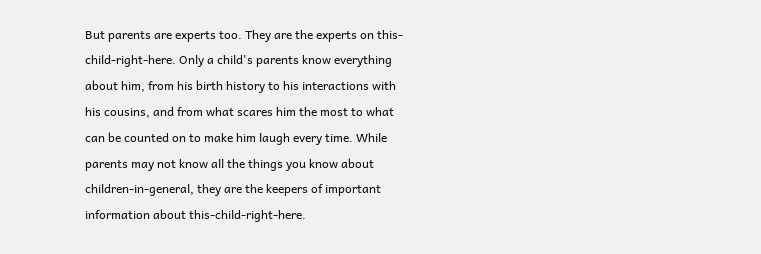But parents are experts too. They are the experts on this-child-right-here. Only a child's parents know everything about him, from his birth history to his interactions with his cousins, and from what scares him the most to what can be counted on to make him laugh every time. While parents may not know all the things you know about children-in-general, they are the keepers of important information about this-child-right-here.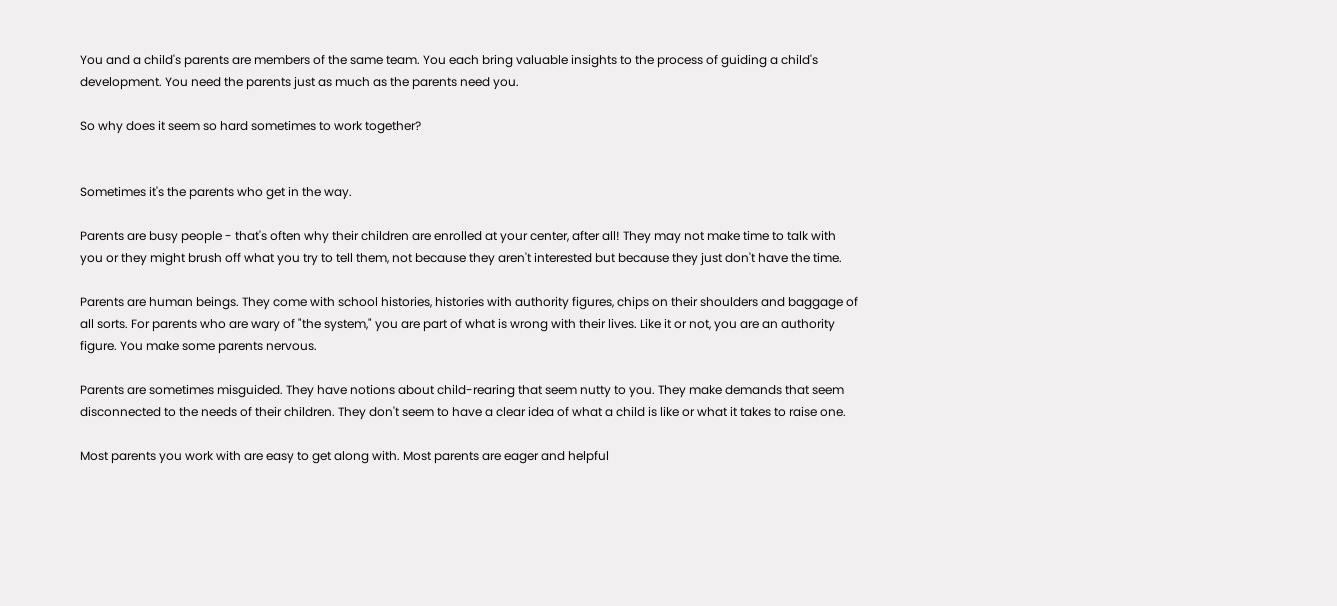You and a child's parents are members of the same team. You each bring valuable insights to the process of guiding a child's development. You need the parents just as much as the parents need you.

So why does it seem so hard sometimes to work together?


Sometimes it's the parents who get in the way.

Parents are busy people - that's often why their children are enrolled at your center, after all! They may not make time to talk with you or they might brush off what you try to tell them, not because they aren't interested but because they just don't have the time.

Parents are human beings. They come with school histories, histories with authority figures, chips on their shoulders and baggage of all sorts. For parents who are wary of "the system," you are part of what is wrong with their lives. Like it or not, you are an authority figure. You make some parents nervous.

Parents are sometimes misguided. They have notions about child-rearing that seem nutty to you. They make demands that seem disconnected to the needs of their children. They don't seem to have a clear idea of what a child is like or what it takes to raise one.

Most parents you work with are easy to get along with. Most parents are eager and helpful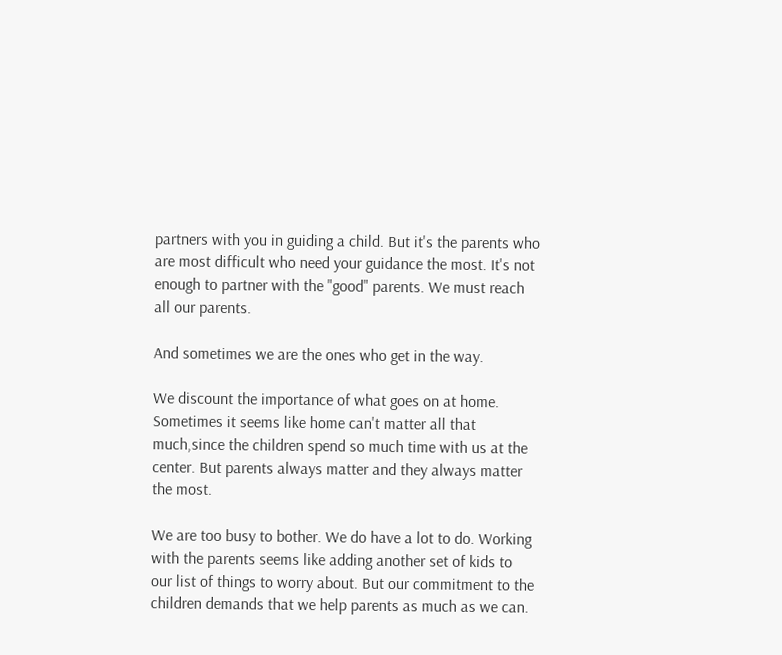partners with you in guiding a child. But it's the parents who are most difficult who need your guidance the most. It's not enough to partner with the "good" parents. We must reach all our parents.

And sometimes we are the ones who get in the way.

We discount the importance of what goes on at home. Sometimes it seems like home can't matter all that much,since the children spend so much time with us at the center. But parents always matter and they always matter the most.

We are too busy to bother. We do have a lot to do. Working with the parents seems like adding another set of kids to our list of things to worry about. But our commitment to the children demands that we help parents as much as we can.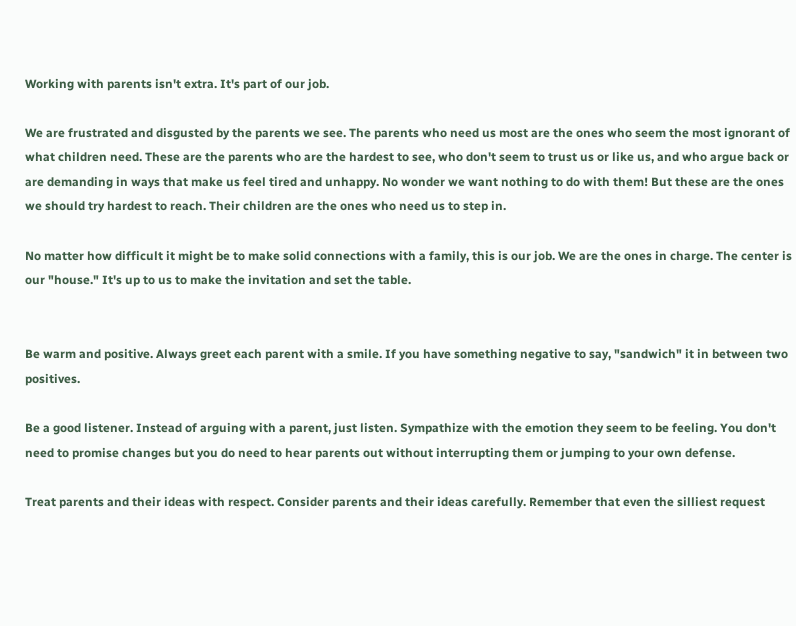Working with parents isn't extra. It's part of our job.

We are frustrated and disgusted by the parents we see. The parents who need us most are the ones who seem the most ignorant of what children need. These are the parents who are the hardest to see, who don't seem to trust us or like us, and who argue back or are demanding in ways that make us feel tired and unhappy. No wonder we want nothing to do with them! But these are the ones we should try hardest to reach. Their children are the ones who need us to step in.

No matter how difficult it might be to make solid connections with a family, this is our job. We are the ones in charge. The center is our "house." It's up to us to make the invitation and set the table.


Be warm and positive. Always greet each parent with a smile. If you have something negative to say, "sandwich" it in between two positives.

Be a good listener. Instead of arguing with a parent, just listen. Sympathize with the emotion they seem to be feeling. You don't need to promise changes but you do need to hear parents out without interrupting them or jumping to your own defense.

Treat parents and their ideas with respect. Consider parents and their ideas carefully. Remember that even the silliest request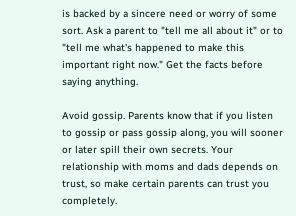is backed by a sincere need or worry of some sort. Ask a parent to "tell me all about it" or to "tell me what's happened to make this important right now." Get the facts before saying anything.

Avoid gossip. Parents know that if you listen to gossip or pass gossip along, you will sooner or later spill their own secrets. Your relationship with moms and dads depends on trust, so make certain parents can trust you completely.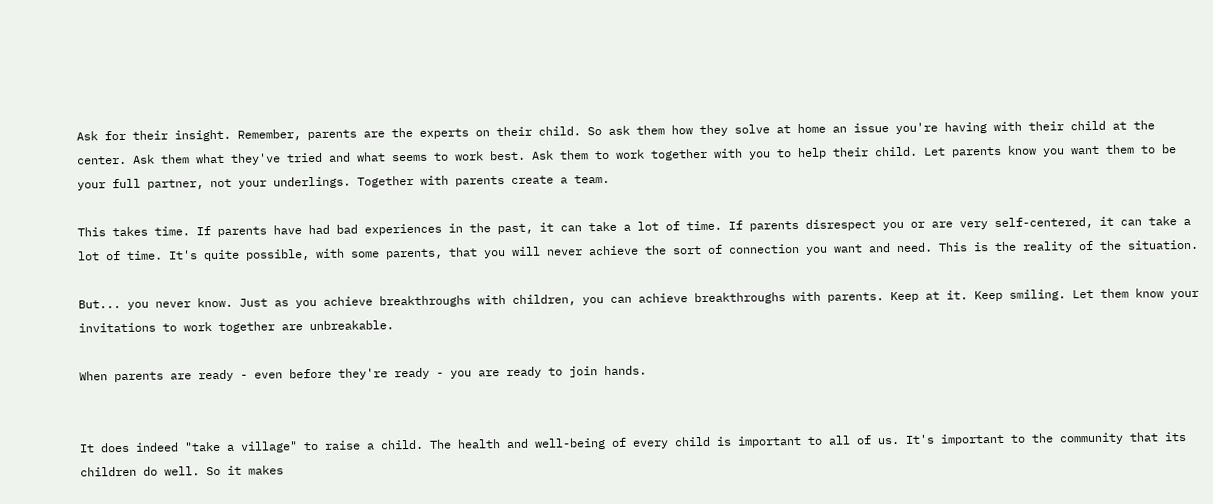Ask for their insight. Remember, parents are the experts on their child. So ask them how they solve at home an issue you're having with their child at the center. Ask them what they've tried and what seems to work best. Ask them to work together with you to help their child. Let parents know you want them to be your full partner, not your underlings. Together with parents create a team.

This takes time. If parents have had bad experiences in the past, it can take a lot of time. If parents disrespect you or are very self-centered, it can take a lot of time. It's quite possible, with some parents, that you will never achieve the sort of connection you want and need. This is the reality of the situation.

But... you never know. Just as you achieve breakthroughs with children, you can achieve breakthroughs with parents. Keep at it. Keep smiling. Let them know your invitations to work together are unbreakable.

When parents are ready - even before they're ready - you are ready to join hands.


It does indeed "take a village" to raise a child. The health and well-being of every child is important to all of us. It's important to the community that its children do well. So it makes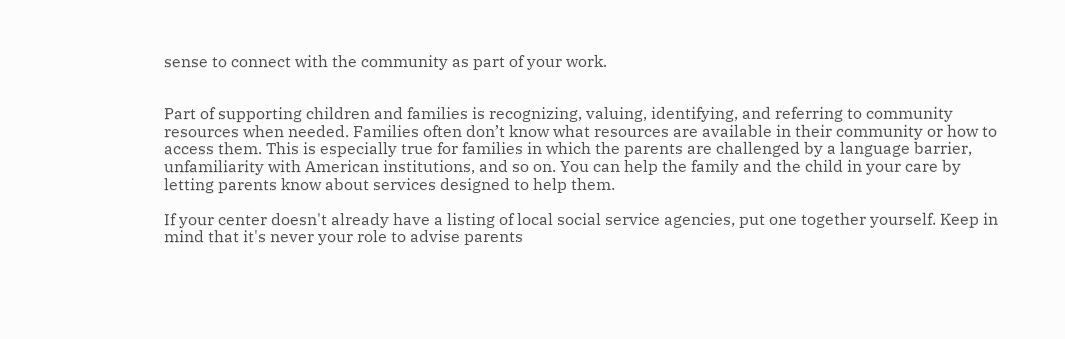sense to connect with the community as part of your work.


Part of supporting children and families is recognizing, valuing, identifying, and referring to community resources when needed. Families often don’t know what resources are available in their community or how to access them. This is especially true for families in which the parents are challenged by a language barrier, unfamiliarity with American institutions, and so on. You can help the family and the child in your care by letting parents know about services designed to help them.

If your center doesn't already have a listing of local social service agencies, put one together yourself. Keep in mind that it's never your role to advise parents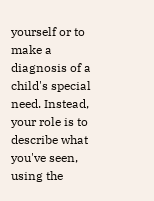yourself or to make a diagnosis of a child's special need. Instead, your role is to describe what you've seen, using the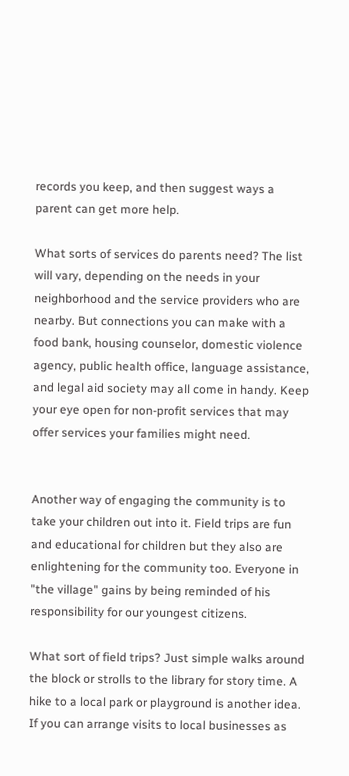records you keep, and then suggest ways a parent can get more help.

What sorts of services do parents need? The list will vary, depending on the needs in your neighborhood and the service providers who are nearby. But connections you can make with a food bank, housing counselor, domestic violence agency, public health office, language assistance, and legal aid society may all come in handy. Keep your eye open for non-profit services that may offer services your families might need.


Another way of engaging the community is to take your children out into it. Field trips are fun and educational for children but they also are enlightening for the community too. Everyone in "the village" gains by being reminded of his responsibility for our youngest citizens.

What sort of field trips? Just simple walks around the block or strolls to the library for story time. A hike to a local park or playground is another idea. If you can arrange visits to local businesses as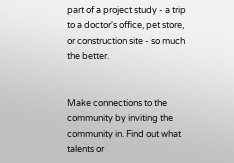part of a project study - a trip to a doctor's office, pet store, or construction site - so much the better.


Make connections to the community by inviting the community in. Find out what talents or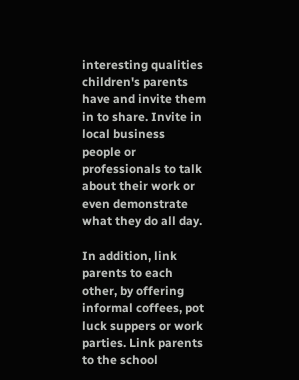interesting qualities children's parents have and invite them in to share. Invite in local business people or professionals to talk about their work or even demonstrate what they do all day.

In addition, link parents to each other, by offering informal coffees, pot luck suppers or work parties. Link parents to the school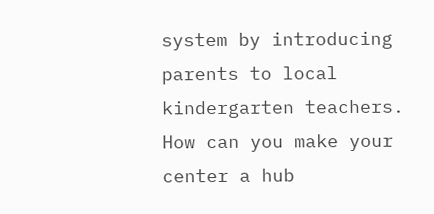system by introducing parents to local kindergarten teachers. How can you make your center a hub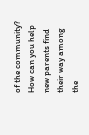of the community? How can you help new parents find their way among the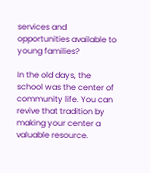services and opportunities available to young families?

In the old days, the school was the center of community life. You can revive that tradition by making your center a valuable resource.